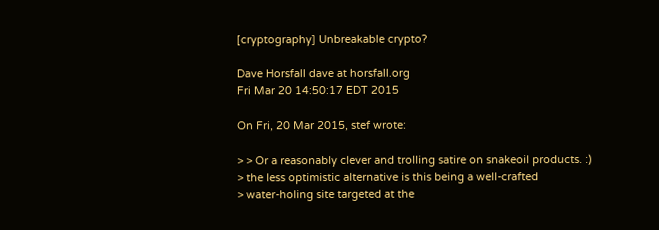[cryptography] Unbreakable crypto?

Dave Horsfall dave at horsfall.org
Fri Mar 20 14:50:17 EDT 2015

On Fri, 20 Mar 2015, stef wrote:

> > Or a reasonably clever and trolling satire on snakeoil products. :)
> the less optimistic alternative is this being a well-crafted
> water-holing site targeted at the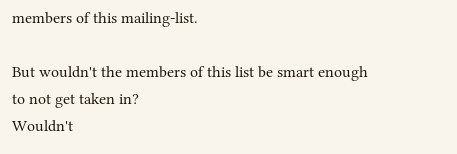members of this mailing-list.

But wouldn't the members of this list be smart enough to not get taken in?
Wouldn't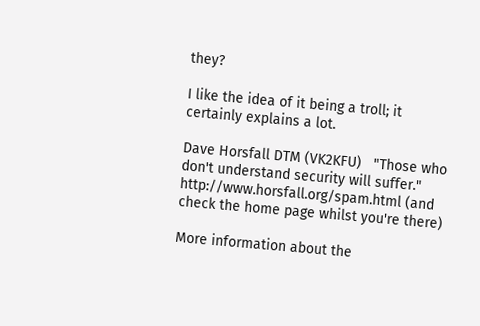they?

I like the idea of it being a troll; it certainly explains a lot.

Dave Horsfall DTM (VK2KFU)   "Those who don't understand security will suffer."
http://www.horsfall.org/spam.html (and check the home page whilst you're there)

More information about the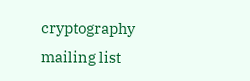cryptography mailing list